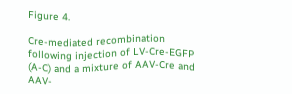Figure 4.

Cre-mediated recombination following injection of LV-Cre-EGFP (A-C) and a mixture of AAV-Cre and AAV-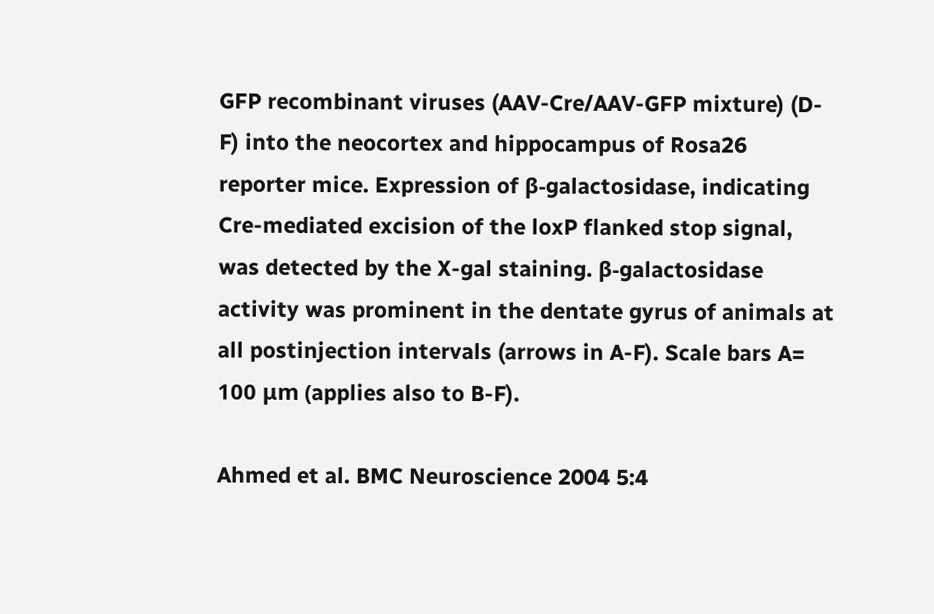GFP recombinant viruses (AAV-Cre/AAV-GFP mixture) (D-F) into the neocortex and hippocampus of Rosa26 reporter mice. Expression of β-galactosidase, indicating Cre-mediated excision of the loxP flanked stop signal, was detected by the X-gal staining. β-galactosidase activity was prominent in the dentate gyrus of animals at all postinjection intervals (arrows in A-F). Scale bars A= 100 μm (applies also to B-F).

Ahmed et al. BMC Neuroscience 2004 5:4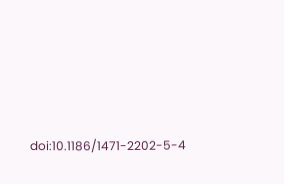doi:10.1186/1471-2202-5-4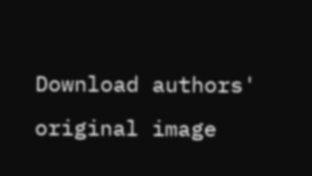Download authors' original image